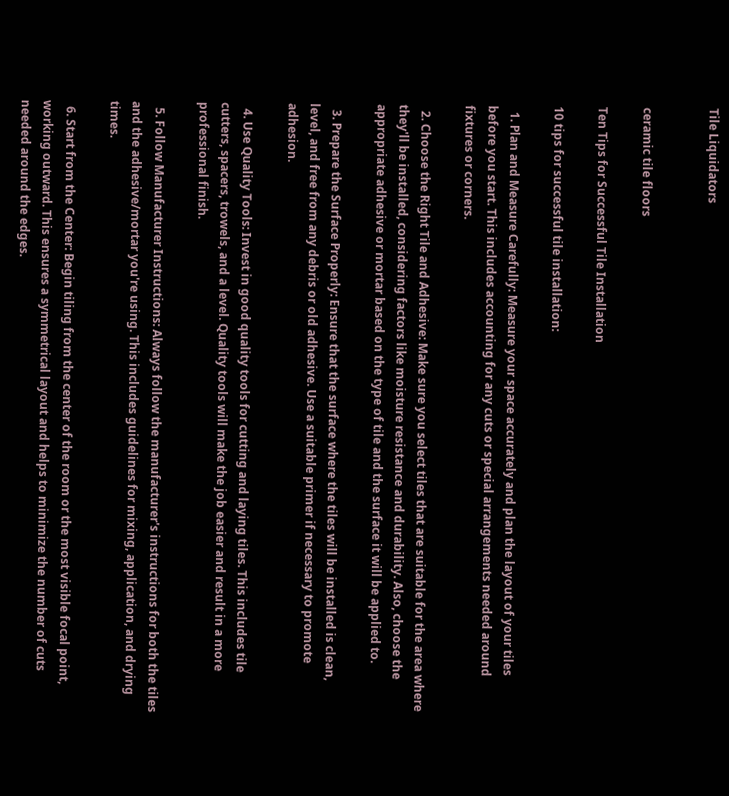Tile Liquidators


ceramic tile floors

Ten Tips for Successful Tile Installation

10 tips for successful tile installation:

  1. Plan and Measure Carefully: Measure your space accurately and plan the layout of your tiles before you start. This includes accounting for any cuts or special arrangements needed around fixtures or corners.

  2. Choose the Right Tile and Adhesive: Make sure you select tiles that are suitable for the area where they'll be installed, considering factors like moisture resistance and durability. Also, choose the appropriate adhesive or mortar based on the type of tile and the surface it will be applied to.

  3. Prepare the Surface Properly: Ensure that the surface where the tiles will be installed is clean, level, and free from any debris or old adhesive. Use a suitable primer if necessary to promote adhesion.

  4. Use Quality Tools: Invest in good quality tools for cutting and laying tiles. This includes tile cutters, spacers, trowels, and a level. Quality tools will make the job easier and result in a more professional finish.

  5. Follow Manufacturer Instructions: Always follow the manufacturer's instructions for both the tiles and the adhesive/mortar you're using. This includes guidelines for mixing, application, and drying times.

  6. Start from the Center: Begin tiling from the center of the room or the most visible focal point, working outward. This ensures a symmetrical layout and helps to minimize the number of cuts needed around the edges.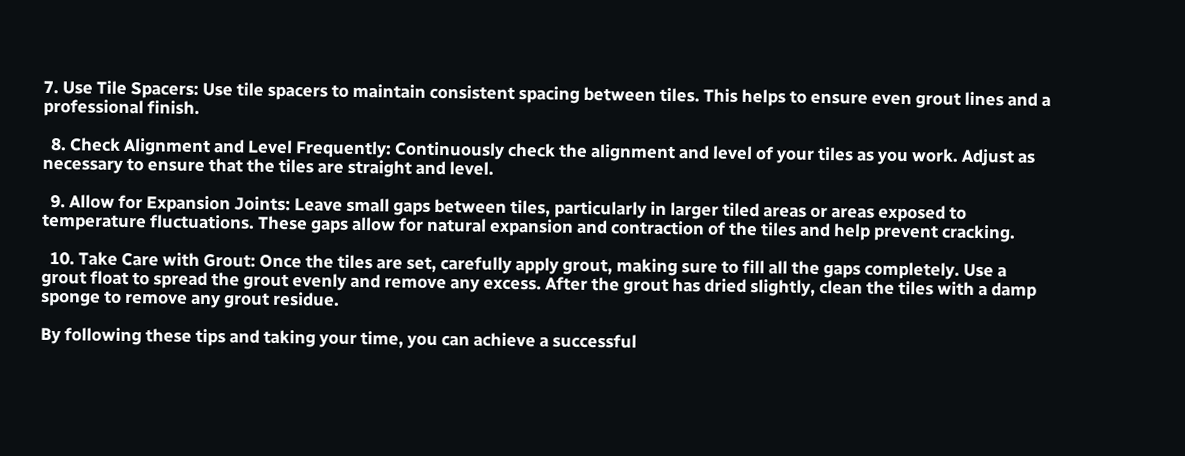7. Use Tile Spacers: Use tile spacers to maintain consistent spacing between tiles. This helps to ensure even grout lines and a professional finish.

  8. Check Alignment and Level Frequently: Continuously check the alignment and level of your tiles as you work. Adjust as necessary to ensure that the tiles are straight and level.

  9. Allow for Expansion Joints: Leave small gaps between tiles, particularly in larger tiled areas or areas exposed to temperature fluctuations. These gaps allow for natural expansion and contraction of the tiles and help prevent cracking.

  10. Take Care with Grout: Once the tiles are set, carefully apply grout, making sure to fill all the gaps completely. Use a grout float to spread the grout evenly and remove any excess. After the grout has dried slightly, clean the tiles with a damp sponge to remove any grout residue.

By following these tips and taking your time, you can achieve a successful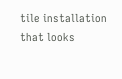tile installation that looks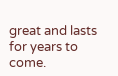great and lasts for years to come.